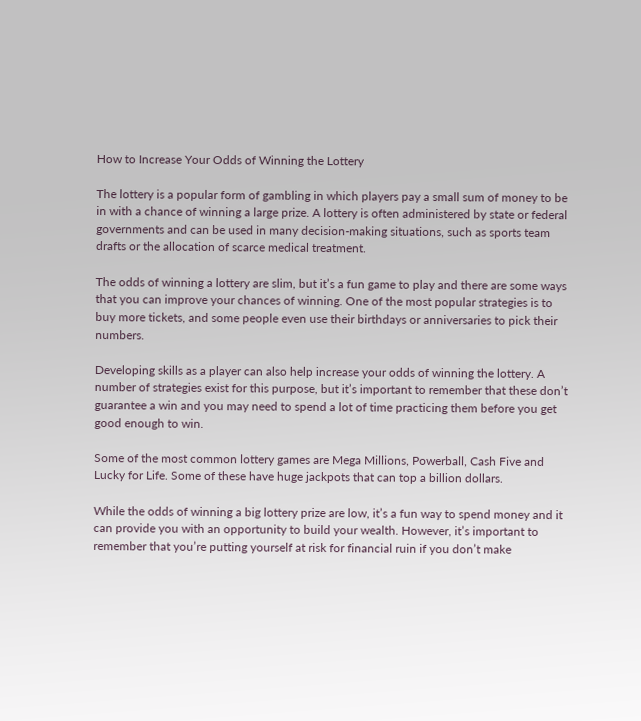How to Increase Your Odds of Winning the Lottery

The lottery is a popular form of gambling in which players pay a small sum of money to be in with a chance of winning a large prize. A lottery is often administered by state or federal governments and can be used in many decision-making situations, such as sports team drafts or the allocation of scarce medical treatment.

The odds of winning a lottery are slim, but it’s a fun game to play and there are some ways that you can improve your chances of winning. One of the most popular strategies is to buy more tickets, and some people even use their birthdays or anniversaries to pick their numbers.

Developing skills as a player can also help increase your odds of winning the lottery. A number of strategies exist for this purpose, but it’s important to remember that these don’t guarantee a win and you may need to spend a lot of time practicing them before you get good enough to win.

Some of the most common lottery games are Mega Millions, Powerball, Cash Five and Lucky for Life. Some of these have huge jackpots that can top a billion dollars.

While the odds of winning a big lottery prize are low, it’s a fun way to spend money and it can provide you with an opportunity to build your wealth. However, it’s important to remember that you’re putting yourself at risk for financial ruin if you don’t make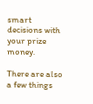smart decisions with your prize money.

There are also a few things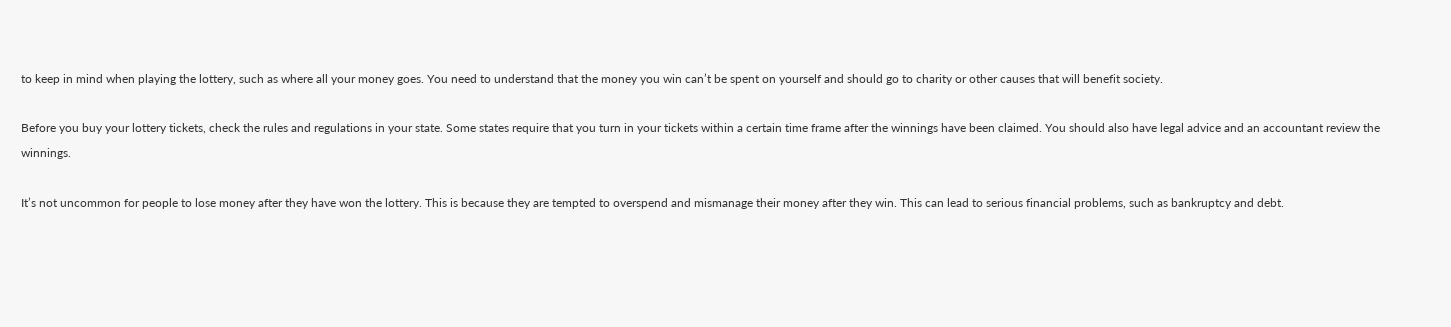to keep in mind when playing the lottery, such as where all your money goes. You need to understand that the money you win can’t be spent on yourself and should go to charity or other causes that will benefit society.

Before you buy your lottery tickets, check the rules and regulations in your state. Some states require that you turn in your tickets within a certain time frame after the winnings have been claimed. You should also have legal advice and an accountant review the winnings.

It’s not uncommon for people to lose money after they have won the lottery. This is because they are tempted to overspend and mismanage their money after they win. This can lead to serious financial problems, such as bankruptcy and debt.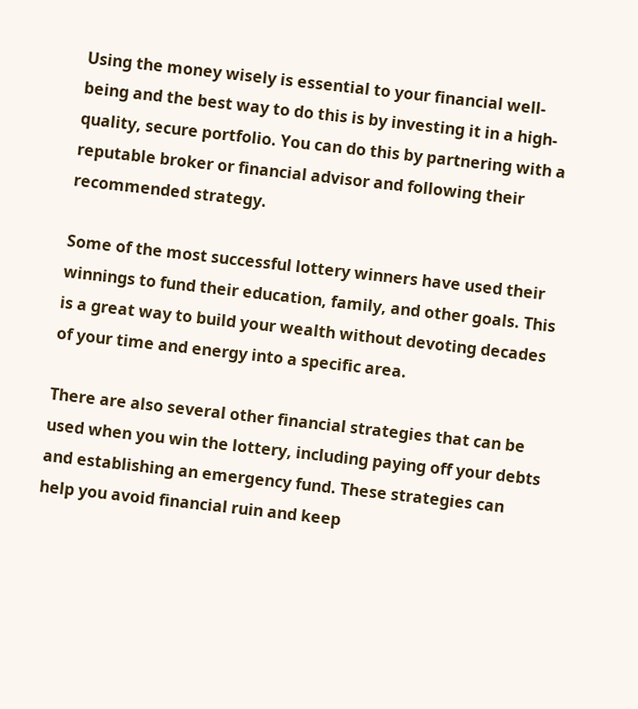Using the money wisely is essential to your financial well-being and the best way to do this is by investing it in a high-quality, secure portfolio. You can do this by partnering with a reputable broker or financial advisor and following their recommended strategy.

Some of the most successful lottery winners have used their winnings to fund their education, family, and other goals. This is a great way to build your wealth without devoting decades of your time and energy into a specific area.

There are also several other financial strategies that can be used when you win the lottery, including paying off your debts and establishing an emergency fund. These strategies can help you avoid financial ruin and keep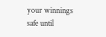your winnings safe until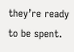they’re ready to be spent.